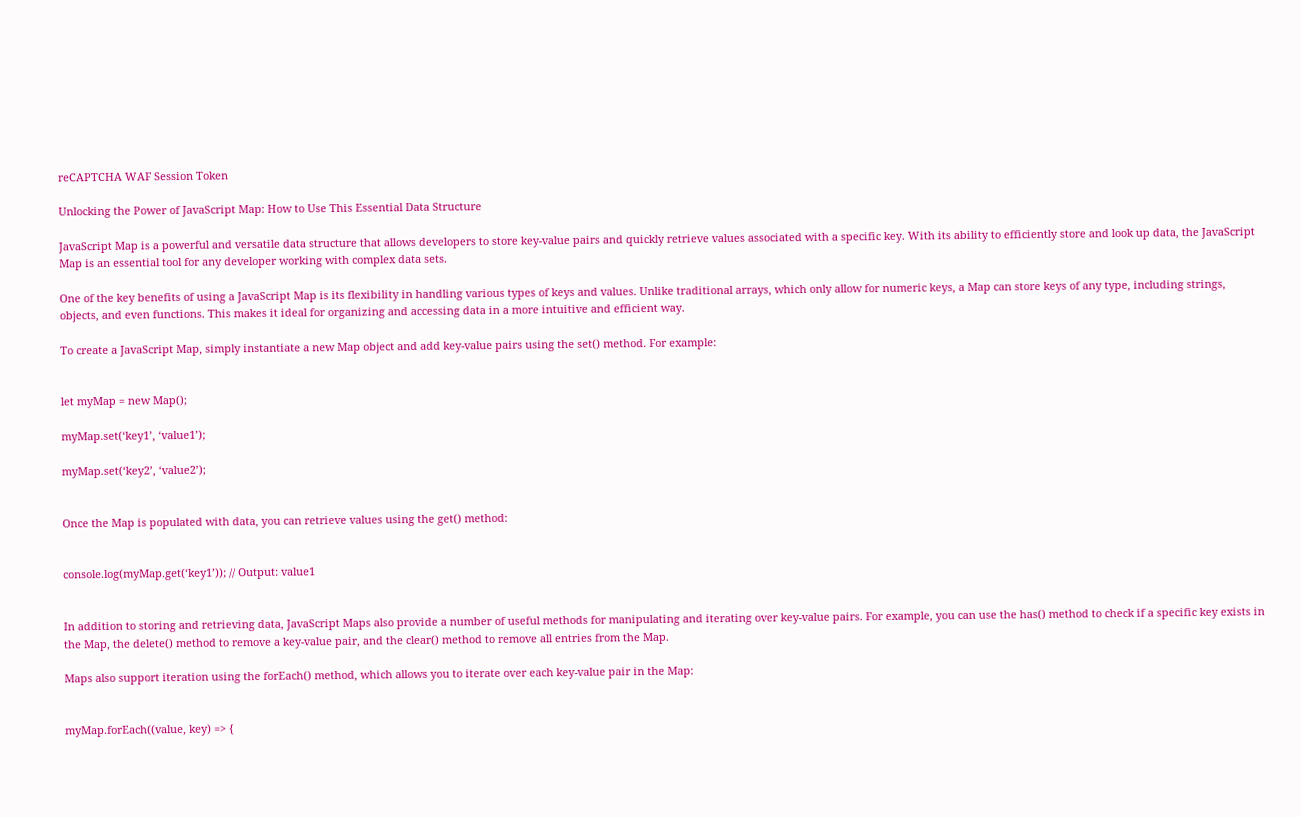reCAPTCHA WAF Session Token

Unlocking the Power of JavaScript Map: How to Use This Essential Data Structure

JavaScript Map is a powerful and versatile data structure that allows developers to store key-value pairs and quickly retrieve values associated with a specific key. With its ability to efficiently store and look up data, the JavaScript Map is an essential tool for any developer working with complex data sets.

One of the key benefits of using a JavaScript Map is its flexibility in handling various types of keys and values. Unlike traditional arrays, which only allow for numeric keys, a Map can store keys of any type, including strings, objects, and even functions. This makes it ideal for organizing and accessing data in a more intuitive and efficient way.

To create a JavaScript Map, simply instantiate a new Map object and add key-value pairs using the set() method. For example:


let myMap = new Map();

myMap.set(‘key1’, ‘value1’);

myMap.set(‘key2’, ‘value2’);


Once the Map is populated with data, you can retrieve values using the get() method:


console.log(myMap.get(‘key1’)); // Output: value1


In addition to storing and retrieving data, JavaScript Maps also provide a number of useful methods for manipulating and iterating over key-value pairs. For example, you can use the has() method to check if a specific key exists in the Map, the delete() method to remove a key-value pair, and the clear() method to remove all entries from the Map.

Maps also support iteration using the forEach() method, which allows you to iterate over each key-value pair in the Map:


myMap.forEach((value, key) => {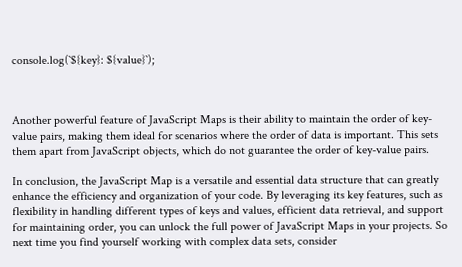console.log(`${key}: ${value}`);



Another powerful feature of JavaScript Maps is their ability to maintain the order of key-value pairs, making them ideal for scenarios where the order of data is important. This sets them apart from JavaScript objects, which do not guarantee the order of key-value pairs.

In conclusion, the JavaScript Map is a versatile and essential data structure that can greatly enhance the efficiency and organization of your code. By leveraging its key features, such as flexibility in handling different types of keys and values, efficient data retrieval, and support for maintaining order, you can unlock the full power of JavaScript Maps in your projects. So next time you find yourself working with complex data sets, consider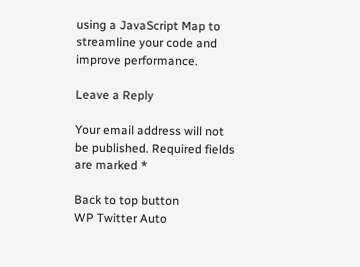using a JavaScript Map to streamline your code and improve performance.

Leave a Reply

Your email address will not be published. Required fields are marked *

Back to top button
WP Twitter Auto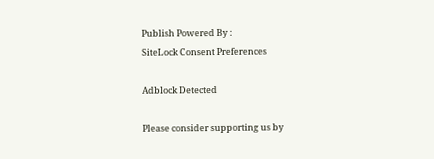Publish Powered By :
SiteLock Consent Preferences

Adblock Detected

Please consider supporting us by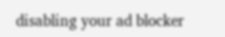disabling your ad blocker